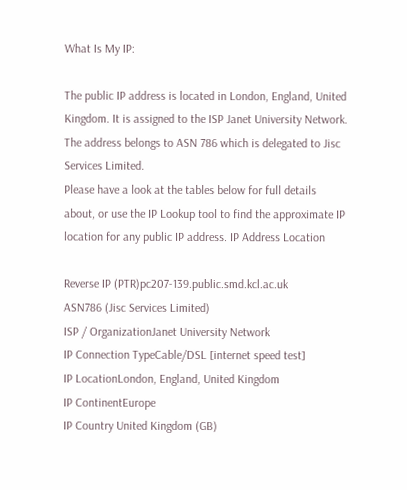What Is My IP:

The public IP address is located in London, England, United Kingdom. It is assigned to the ISP Janet University Network. The address belongs to ASN 786 which is delegated to Jisc Services Limited.
Please have a look at the tables below for full details about, or use the IP Lookup tool to find the approximate IP location for any public IP address. IP Address Location

Reverse IP (PTR)pc207-139.public.smd.kcl.ac.uk
ASN786 (Jisc Services Limited)
ISP / OrganizationJanet University Network
IP Connection TypeCable/DSL [internet speed test]
IP LocationLondon, England, United Kingdom
IP ContinentEurope
IP Country United Kingdom (GB)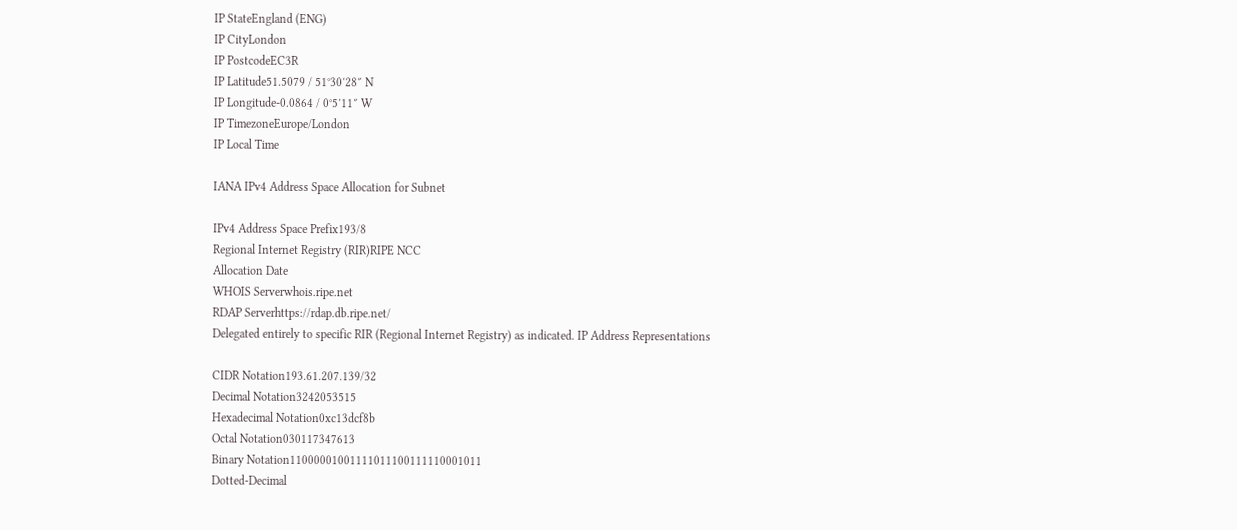IP StateEngland (ENG)
IP CityLondon
IP PostcodeEC3R
IP Latitude51.5079 / 51°30′28″ N
IP Longitude-0.0864 / 0°5′11″ W
IP TimezoneEurope/London
IP Local Time

IANA IPv4 Address Space Allocation for Subnet

IPv4 Address Space Prefix193/8
Regional Internet Registry (RIR)RIPE NCC
Allocation Date
WHOIS Serverwhois.ripe.net
RDAP Serverhttps://rdap.db.ripe.net/
Delegated entirely to specific RIR (Regional Internet Registry) as indicated. IP Address Representations

CIDR Notation193.61.207.139/32
Decimal Notation3242053515
Hexadecimal Notation0xc13dcf8b
Octal Notation030117347613
Binary Notation11000001001111011100111110001011
Dotted-Decimal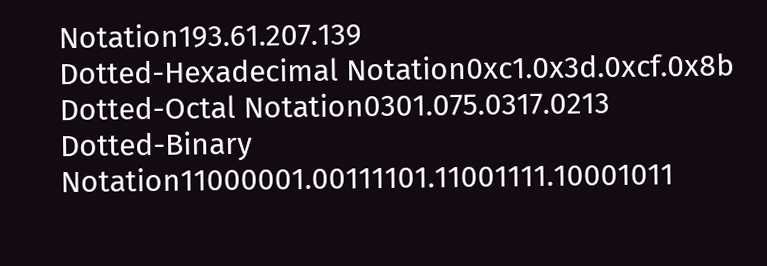Notation193.61.207.139
Dotted-Hexadecimal Notation0xc1.0x3d.0xcf.0x8b
Dotted-Octal Notation0301.075.0317.0213
Dotted-Binary Notation11000001.00111101.11001111.10001011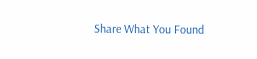Share What You Found